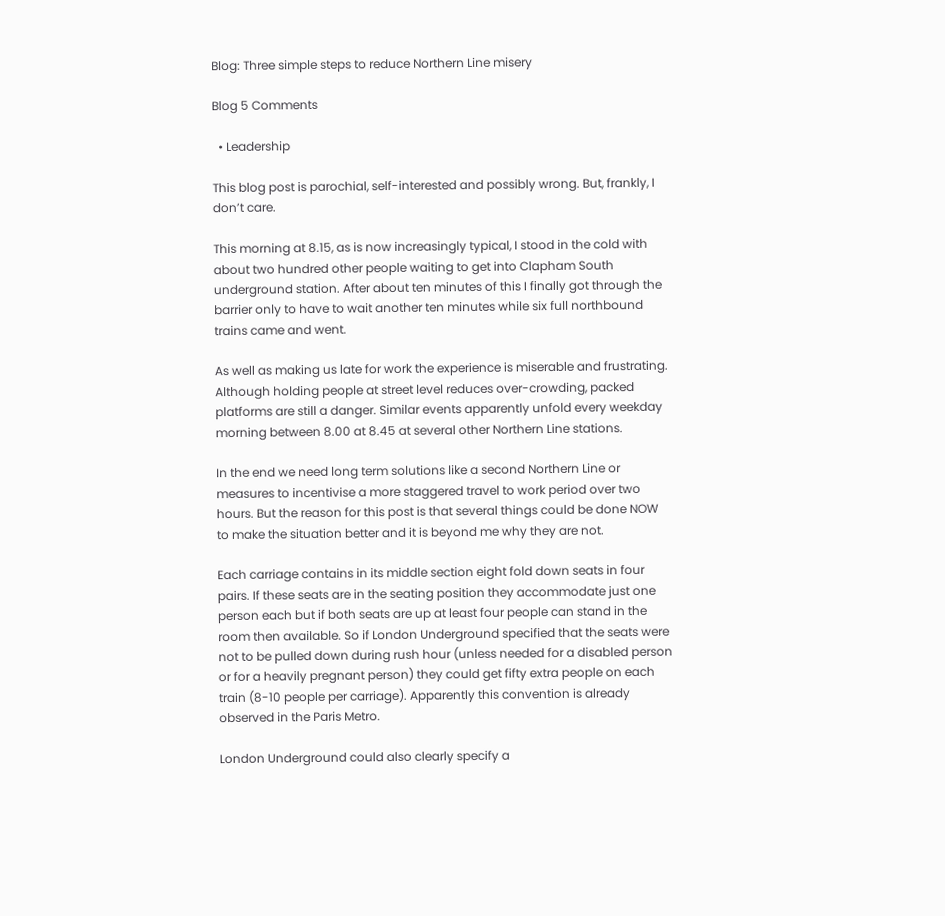Blog: Three simple steps to reduce Northern Line misery

Blog 5 Comments

  • Leadership

This blog post is parochial, self-interested and possibly wrong. But, frankly, I don’t care.

This morning at 8.15, as is now increasingly typical, I stood in the cold with about two hundred other people waiting to get into Clapham South underground station. After about ten minutes of this I finally got through the barrier only to have to wait another ten minutes while six full northbound trains came and went.

As well as making us late for work the experience is miserable and frustrating. Although holding people at street level reduces over-crowding, packed platforms are still a danger. Similar events apparently unfold every weekday morning between 8.00 at 8.45 at several other Northern Line stations.

In the end we need long term solutions like a second Northern Line or measures to incentivise a more staggered travel to work period over two hours. But the reason for this post is that several things could be done NOW to make the situation better and it is beyond me why they are not.

Each carriage contains in its middle section eight fold down seats in four pairs. If these seats are in the seating position they accommodate just one person each but if both seats are up at least four people can stand in the room then available. So if London Underground specified that the seats were not to be pulled down during rush hour (unless needed for a disabled person or for a heavily pregnant person) they could get fifty extra people on each train (8-10 people per carriage). Apparently this convention is already observed in the Paris Metro.

London Underground could also clearly specify a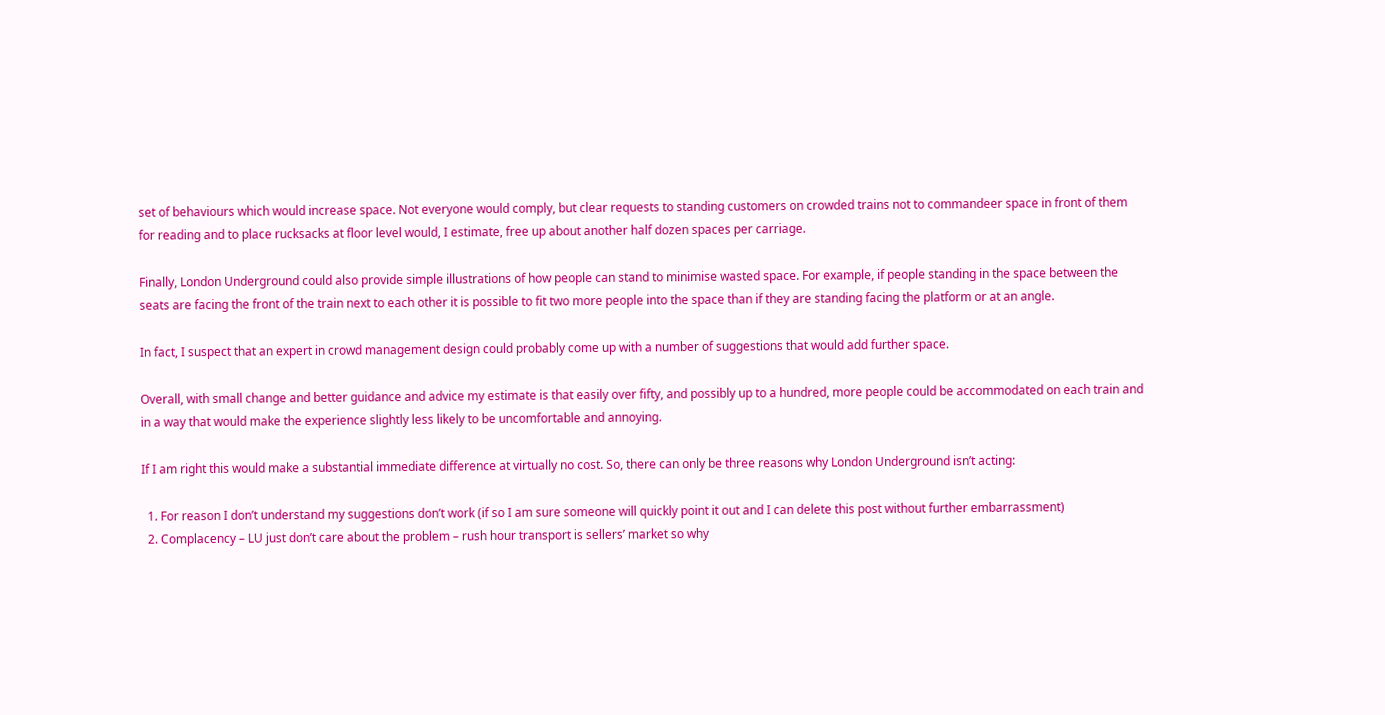set of behaviours which would increase space. Not everyone would comply, but clear requests to standing customers on crowded trains not to commandeer space in front of them for reading and to place rucksacks at floor level would, I estimate, free up about another half dozen spaces per carriage.

Finally, London Underground could also provide simple illustrations of how people can stand to minimise wasted space. For example, if people standing in the space between the seats are facing the front of the train next to each other it is possible to fit two more people into the space than if they are standing facing the platform or at an angle.

In fact, I suspect that an expert in crowd management design could probably come up with a number of suggestions that would add further space.

Overall, with small change and better guidance and advice my estimate is that easily over fifty, and possibly up to a hundred, more people could be accommodated on each train and in a way that would make the experience slightly less likely to be uncomfortable and annoying.

If I am right this would make a substantial immediate difference at virtually no cost. So, there can only be three reasons why London Underground isn’t acting:

  1. For reason I don’t understand my suggestions don’t work (if so I am sure someone will quickly point it out and I can delete this post without further embarrassment)
  2. Complacency – LU just don’t care about the problem – rush hour transport is sellers’ market so why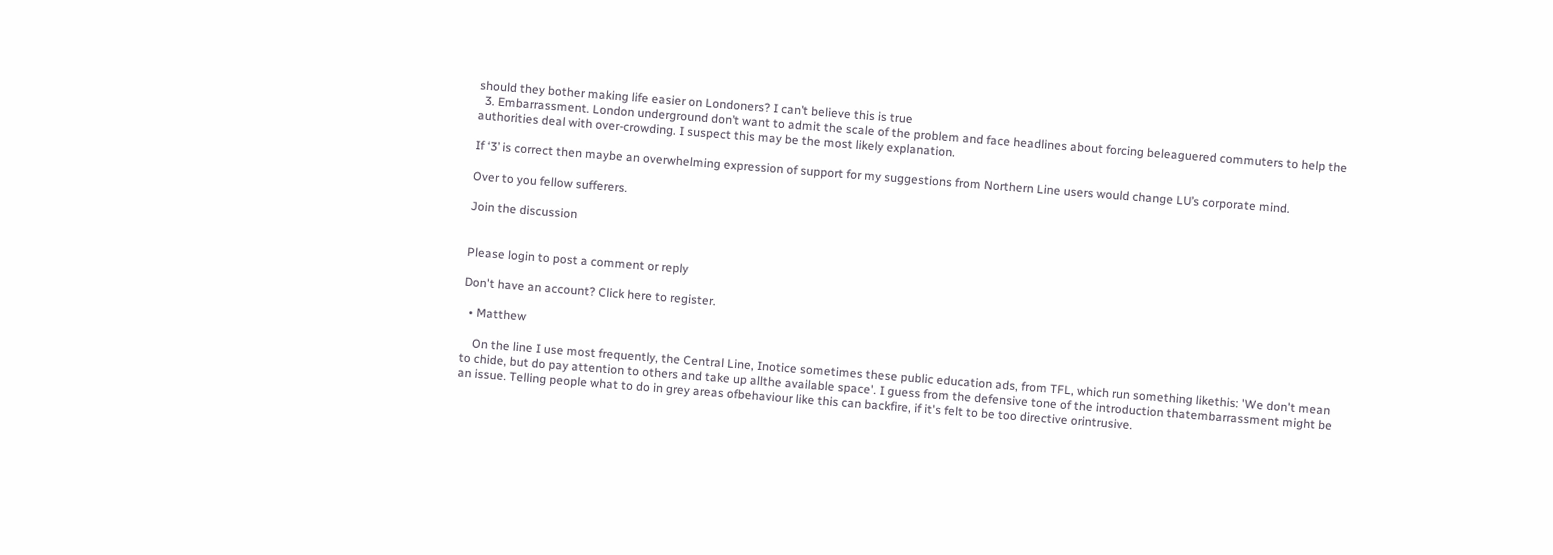should they bother making life easier on Londoners? I can’t believe this is true
  3. Embarrassment. London underground don’t want to admit the scale of the problem and face headlines about forcing beleaguered commuters to help the authorities deal with over-crowding. I suspect this may be the most likely explanation.

If ‘3’ is correct then maybe an overwhelming expression of support for my suggestions from Northern Line users would change LU’s corporate mind.

Over to you fellow sufferers.

Join the discussion


Please login to post a comment or reply

Don't have an account? Click here to register.

  • Matthew

    On the line I use most frequently, the Central Line, Inotice sometimes these public education ads, from TFL, which run something likethis: 'We don't mean to chide, but do pay attention to others and take up allthe available space'. I guess from the defensive tone of the introduction thatembarrassment might be an issue. Telling people what to do in grey areas ofbehaviour like this can backfire, if it's felt to be too directive orintrusive.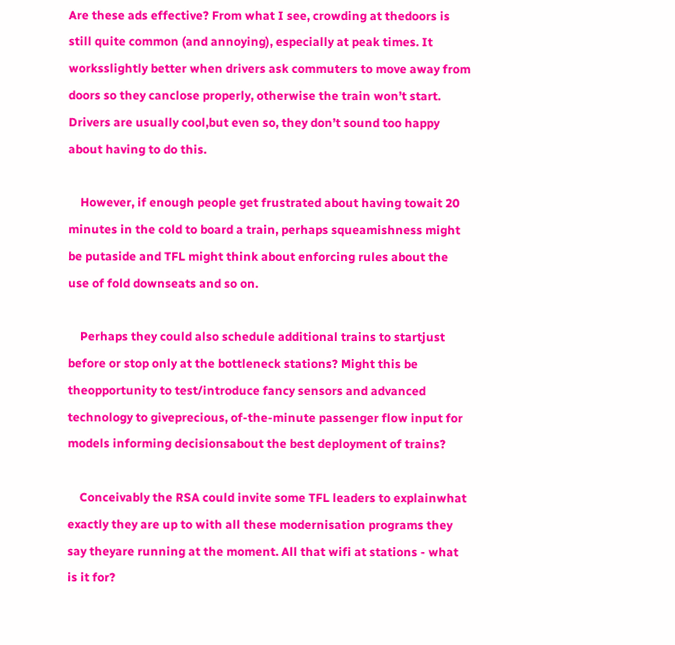Are these ads effective? From what I see, crowding at thedoors is still quite common (and annoying), especially at peak times. It worksslightly better when drivers ask commuters to move away from doors so they canclose properly, otherwise the train won’t start. Drivers are usually cool,but even so, they don’t sound too happy about having to do this.

    However, if enough people get frustrated about having towait 20 minutes in the cold to board a train, perhaps squeamishness might be putaside and TFL might think about enforcing rules about the use of fold downseats and so on.

    Perhaps they could also schedule additional trains to startjust before or stop only at the bottleneck stations? Might this be theopportunity to test/introduce fancy sensors and advanced technology to giveprecious, of-the-minute passenger flow input for models informing decisionsabout the best deployment of trains?

    Conceivably the RSA could invite some TFL leaders to explainwhat exactly they are up to with all these modernisation programs they say theyare running at the moment. All that wifi at stations - what is it for?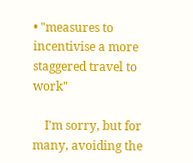• "measures to incentivise a more staggered travel to work"

    I'm sorry, but for many, avoiding the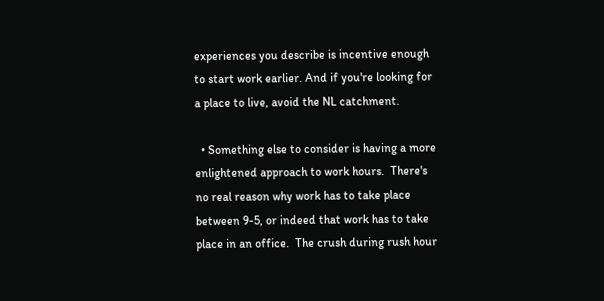experiences you describe is incentive enough to start work earlier. And if you're looking for a place to live, avoid the NL catchment.

  • Something else to consider is having a more enlightened approach to work hours.  There's no real reason why work has to take place between 9-5, or indeed that work has to take place in an office.  The crush during rush hour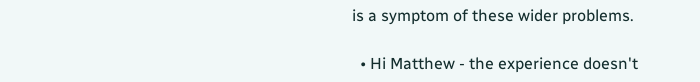is a symptom of these wider problems.

  • Hi Matthew - the experience doesn't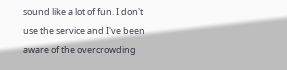sound like a lot of fun. I don't use the service and I've been aware of the overcrowding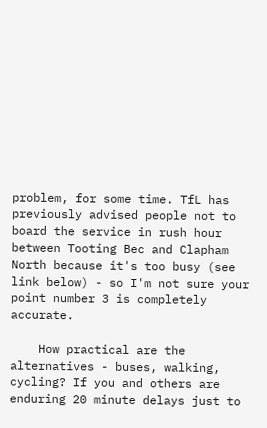problem, for some time. TfL has previously advised people not to board the service in rush hour between Tooting Bec and Clapham North because it's too busy (see link below) - so I'm not sure your point number 3 is completely accurate.

    How practical are the alternatives - buses, walking, cycling? If you and others are enduring 20 minute delays just to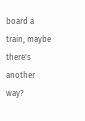board a train, maybe there's another way?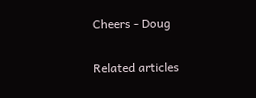Cheers - Doug

Related articles